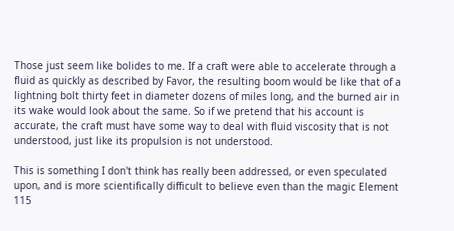Those just seem like bolides to me. If a craft were able to accelerate through a fluid as quickly as described by Favor, the resulting boom would be like that of a lightning bolt thirty feet in diameter dozens of miles long, and the burned air in its wake would look about the same. So if we pretend that his account is accurate, the craft must have some way to deal with fluid viscosity that is not understood, just like its propulsion is not understood.

This is something I don't think has really been addressed, or even speculated upon, and is more scientifically difficult to believe even than the magic Element 115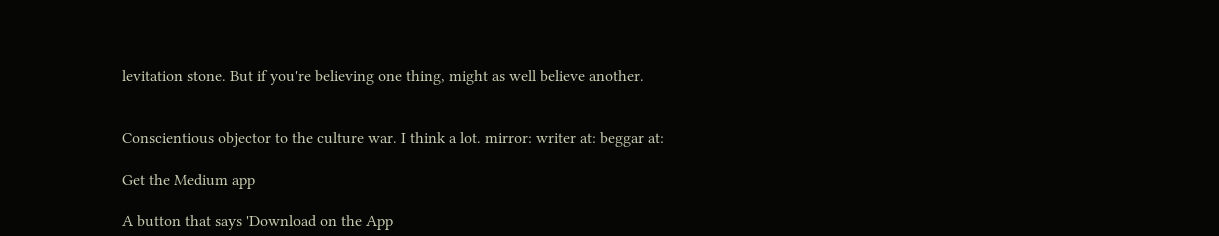levitation stone. But if you're believing one thing, might as well believe another.


Conscientious objector to the culture war. I think a lot. mirror: writer at: beggar at:

Get the Medium app

A button that says 'Download on the App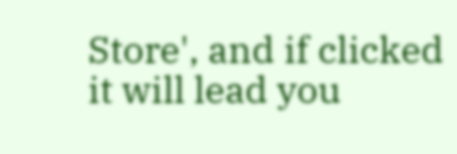Store', and if clicked it will lead you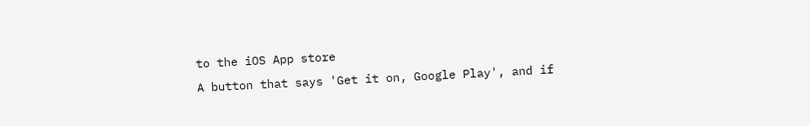to the iOS App store
A button that says 'Get it on, Google Play', and if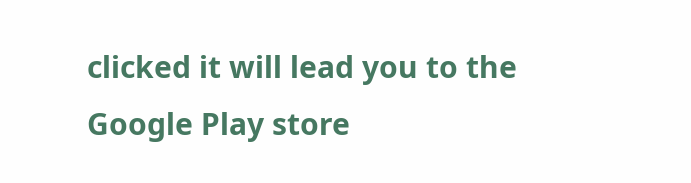clicked it will lead you to the Google Play store